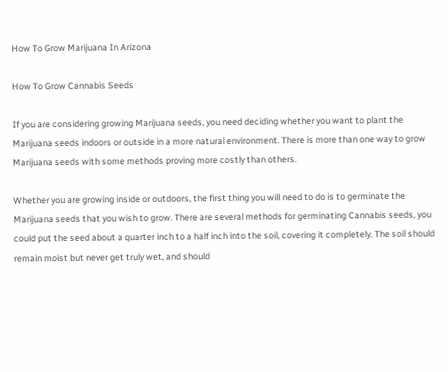How To Grow Marijuana In Arizona

How To Grow Cannabis Seeds

If you are considering growing Marijuana seeds, you need deciding whether you want to plant the Marijuana seeds indoors or outside in a more natural environment. There is more than one way to grow Marijuana seeds with some methods proving more costly than others.

Whether you are growing inside or outdoors, the first thing you will need to do is to germinate the Marijuana seeds that you wish to grow. There are several methods for germinating Cannabis seeds, you could put the seed about a quarter inch to a half inch into the soil, covering it completely. The soil should remain moist but never get truly wet, and should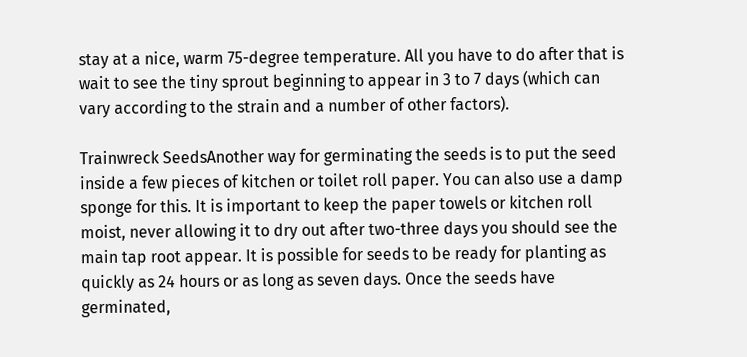stay at a nice, warm 75-degree temperature. All you have to do after that is wait to see the tiny sprout beginning to appear in 3 to 7 days (which can vary according to the strain and a number of other factors).

Trainwreck SeedsAnother way for germinating the seeds is to put the seed inside a few pieces of kitchen or toilet roll paper. You can also use a damp sponge for this. It is important to keep the paper towels or kitchen roll moist, never allowing it to dry out after two-three days you should see the main tap root appear. It is possible for seeds to be ready for planting as quickly as 24 hours or as long as seven days. Once the seeds have germinated,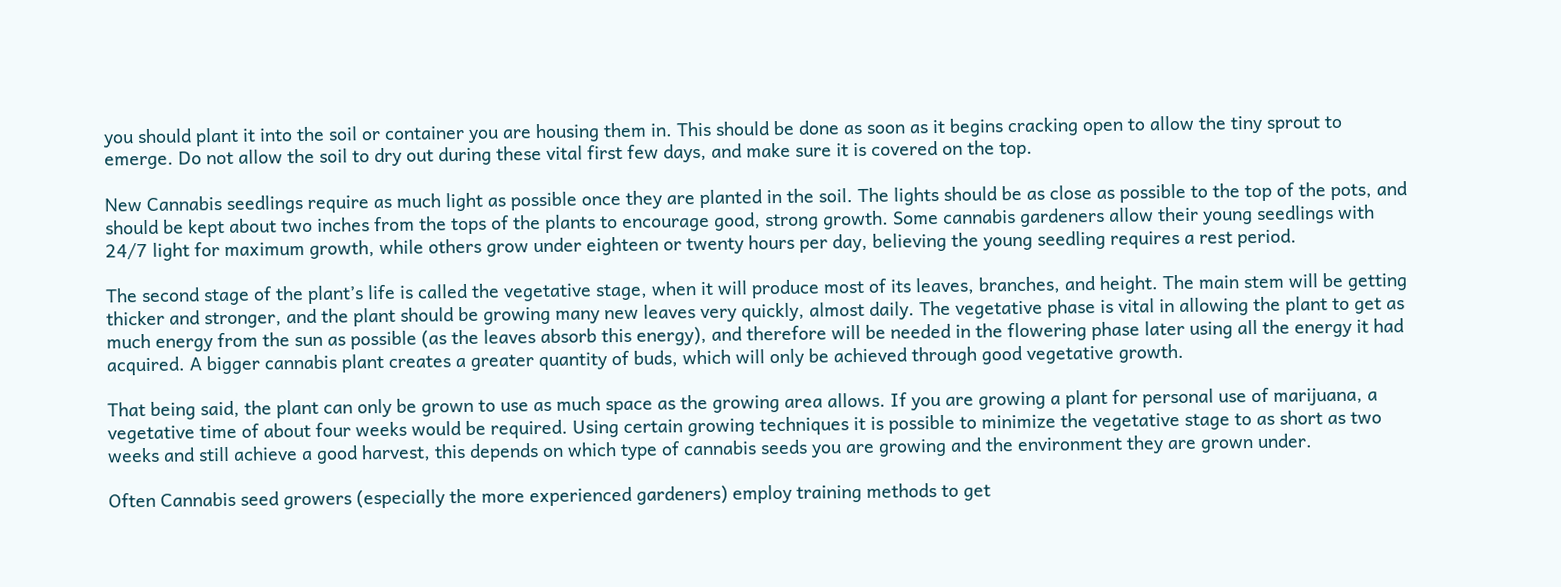you should plant it into the soil or container you are housing them in. This should be done as soon as it begins cracking open to allow the tiny sprout to emerge. Do not allow the soil to dry out during these vital first few days, and make sure it is covered on the top.

New Cannabis seedlings require as much light as possible once they are planted in the soil. The lights should be as close as possible to the top of the pots, and should be kept about two inches from the tops of the plants to encourage good, strong growth. Some cannabis gardeners allow their young seedlings with 24/7 light for maximum growth, while others grow under eighteen or twenty hours per day, believing the young seedling requires a rest period.

The second stage of the plant’s life is called the vegetative stage, when it will produce most of its leaves, branches, and height. The main stem will be getting thicker and stronger, and the plant should be growing many new leaves very quickly, almost daily. The vegetative phase is vital in allowing the plant to get as much energy from the sun as possible (as the leaves absorb this energy), and therefore will be needed in the flowering phase later using all the energy it had acquired. A bigger cannabis plant creates a greater quantity of buds, which will only be achieved through good vegetative growth.

That being said, the plant can only be grown to use as much space as the growing area allows. If you are growing a plant for personal use of marijuana, a vegetative time of about four weeks would be required. Using certain growing techniques it is possible to minimize the vegetative stage to as short as two weeks and still achieve a good harvest, this depends on which type of cannabis seeds you are growing and the environment they are grown under.

Often Cannabis seed growers (especially the more experienced gardeners) employ training methods to get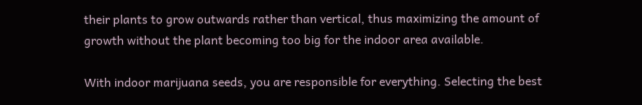their plants to grow outwards rather than vertical, thus maximizing the amount of growth without the plant becoming too big for the indoor area available.

With indoor marijuana seeds, you are responsible for everything. Selecting the best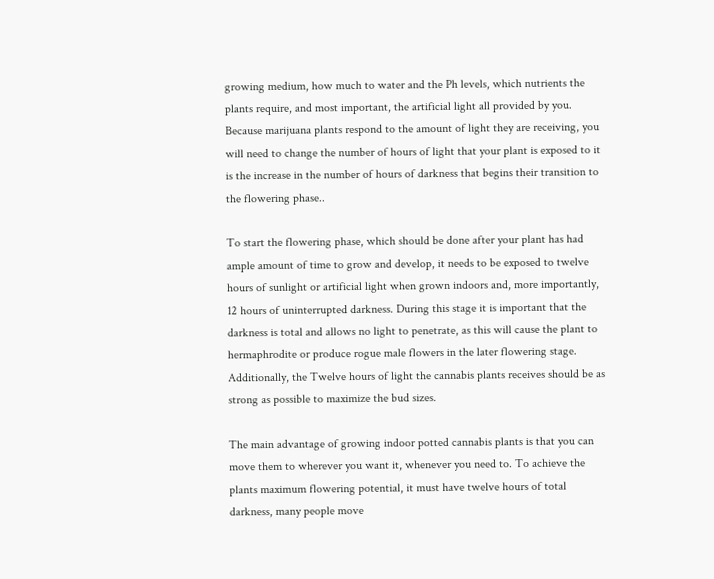growing medium, how much to water and the Ph levels, which nutrients the plants require, and most important, the artificial light all provided by you. Because marijuana plants respond to the amount of light they are receiving, you will need to change the number of hours of light that your plant is exposed to it is the increase in the number of hours of darkness that begins their transition to the flowering phase..

To start the flowering phase, which should be done after your plant has had ample amount of time to grow and develop, it needs to be exposed to twelve hours of sunlight or artificial light when grown indoors and, more importantly, 12 hours of uninterrupted darkness. During this stage it is important that the darkness is total and allows no light to penetrate, as this will cause the plant to hermaphrodite or produce rogue male flowers in the later flowering stage. Additionally, the Twelve hours of light the cannabis plants receives should be as strong as possible to maximize the bud sizes.

The main advantage of growing indoor potted cannabis plants is that you can move them to wherever you want it, whenever you need to. To achieve the plants maximum flowering potential, it must have twelve hours of total darkness, many people move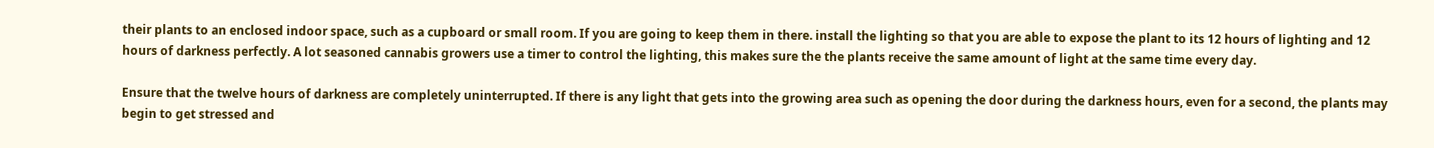their plants to an enclosed indoor space, such as a cupboard or small room. If you are going to keep them in there. install the lighting so that you are able to expose the plant to its 12 hours of lighting and 12 hours of darkness perfectly. A lot seasoned cannabis growers use a timer to control the lighting, this makes sure the the plants receive the same amount of light at the same time every day.

Ensure that the twelve hours of darkness are completely uninterrupted. If there is any light that gets into the growing area such as opening the door during the darkness hours, even for a second, the plants may begin to get stressed and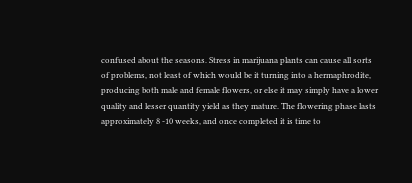confused about the seasons. Stress in marijuana plants can cause all sorts of problems, not least of which would be it turning into a hermaphrodite, producing both male and female flowers, or else it may simply have a lower quality and lesser quantity yield as they mature. The flowering phase lasts approximately 8 -10 weeks, and once completed it is time to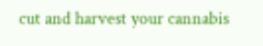cut and harvest your cannabis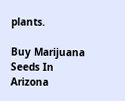plants.

Buy Marijuana Seeds In Arizona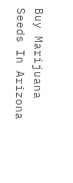Buy Marijuana Seeds In Arizona